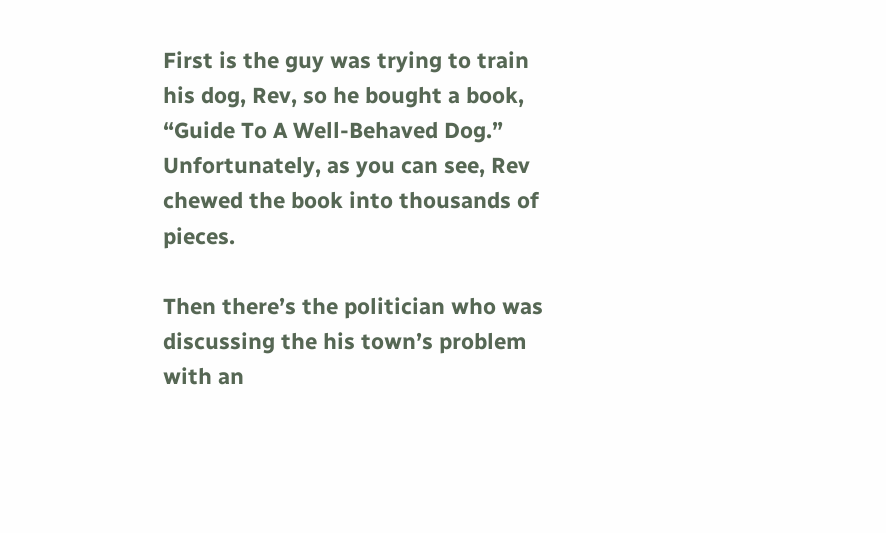First is the guy was trying to train his dog, Rev, so he bought a book, “Guide To A Well-Behaved Dog.” Unfortunately, as you can see, Rev chewed the book into thousands of pieces.

Then there’s the politician who was discussing the his town’s problem with an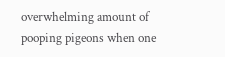overwhelming amount of pooping pigeons when one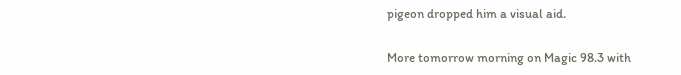pigeon dropped him a visual aid.

More tomorrow morning on Magic 98.3 with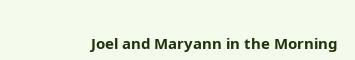Joel and Maryann in the Morning